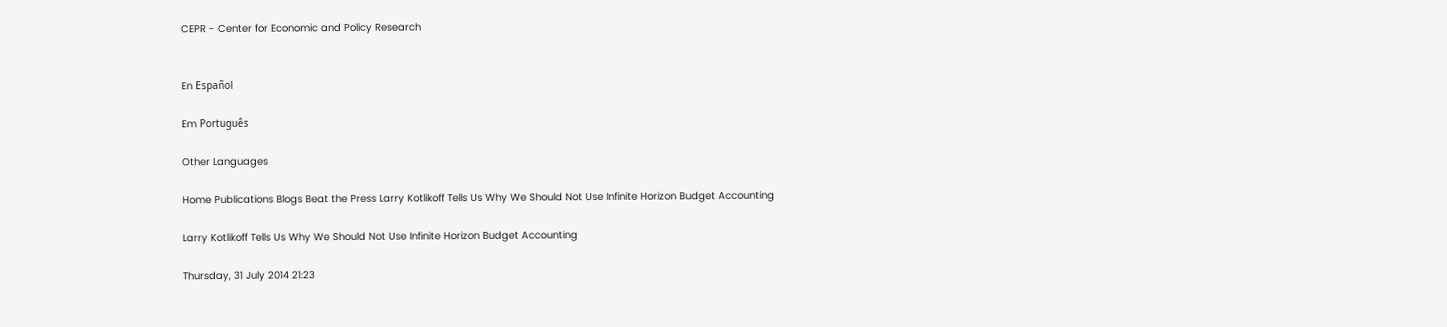CEPR - Center for Economic and Policy Research


En Español

Em Português

Other Languages

Home Publications Blogs Beat the Press Larry Kotlikoff Tells Us Why We Should Not Use Infinite Horizon Budget Accounting

Larry Kotlikoff Tells Us Why We Should Not Use Infinite Horizon Budget Accounting

Thursday, 31 July 2014 21:23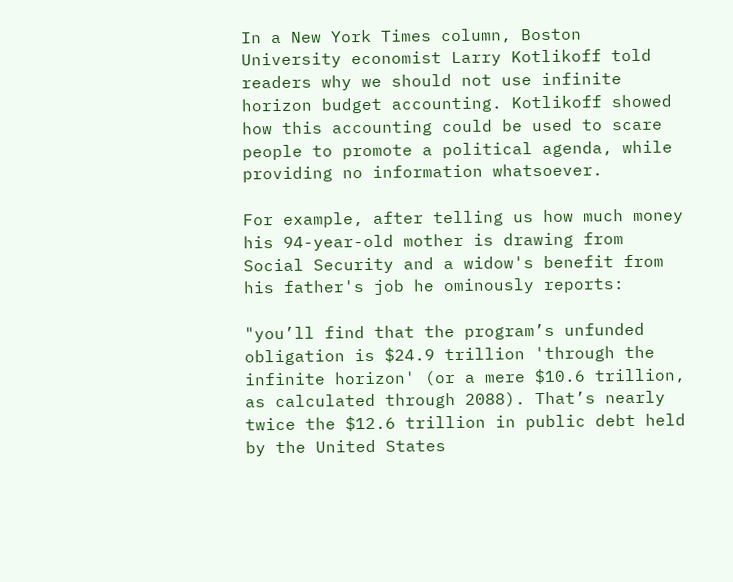In a New York Times column, Boston University economist Larry Kotlikoff told readers why we should not use infinite horizon budget accounting. Kotlikoff showed how this accounting could be used to scare people to promote a political agenda, while providing no information whatsoever.

For example, after telling us how much money his 94-year-old mother is drawing from Social Security and a widow's benefit from his father's job he ominously reports:

"you’ll find that the program’s unfunded obligation is $24.9 trillion 'through the infinite horizon' (or a mere $10.6 trillion, as calculated through 2088). That’s nearly twice the $12.6 trillion in public debt held by the United States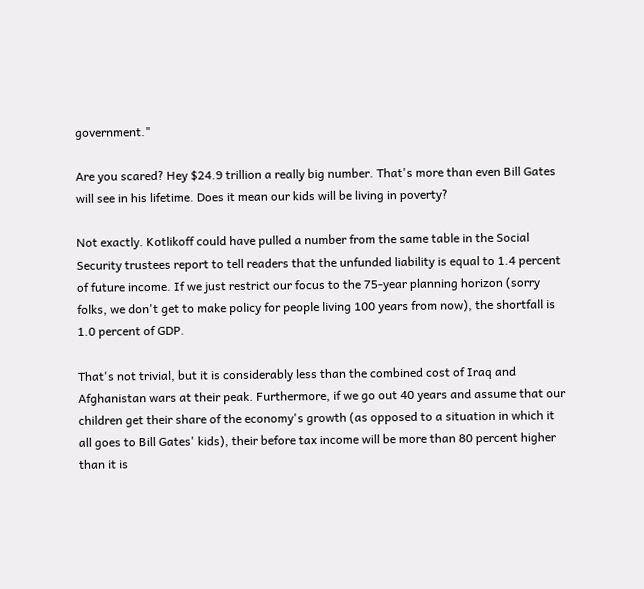government."

Are you scared? Hey $24.9 trillion a really big number. That's more than even Bill Gates will see in his lifetime. Does it mean our kids will be living in poverty?

Not exactly. Kotlikoff could have pulled a number from the same table in the Social Security trustees report to tell readers that the unfunded liability is equal to 1.4 percent of future income. If we just restrict our focus to the 75-year planning horizon (sorry folks, we don't get to make policy for people living 100 years from now), the shortfall is 1.0 percent of GDP.

That's not trivial, but it is considerably less than the combined cost of Iraq and Afghanistan wars at their peak. Furthermore, if we go out 40 years and assume that our children get their share of the economy's growth (as opposed to a situation in which it all goes to Bill Gates' kids), their before tax income will be more than 80 percent higher than it is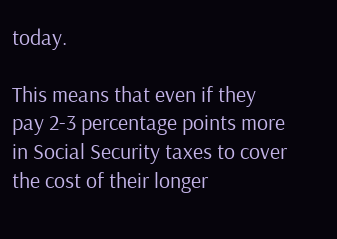today.

This means that even if they pay 2-3 percentage points more in Social Security taxes to cover the cost of their longer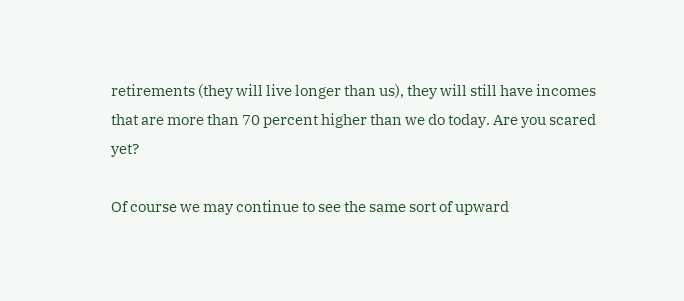retirements (they will live longer than us), they will still have incomes that are more than 70 percent higher than we do today. Are you scared yet?

Of course we may continue to see the same sort of upward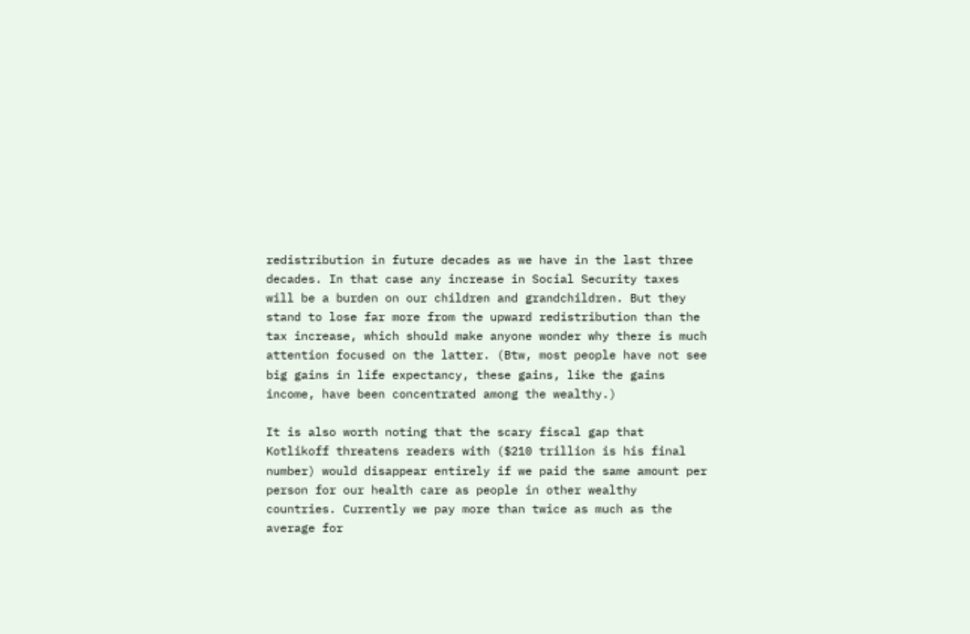redistribution in future decades as we have in the last three decades. In that case any increase in Social Security taxes will be a burden on our children and grandchildren. But they stand to lose far more from the upward redistribution than the tax increase, which should make anyone wonder why there is much attention focused on the latter. (Btw, most people have not see big gains in life expectancy, these gains, like the gains income, have been concentrated among the wealthy.)

It is also worth noting that the scary fiscal gap that Kotlikoff threatens readers with ($210 trillion is his final number) would disappear entirely if we paid the same amount per person for our health care as people in other wealthy countries. Currently we pay more than twice as much as the average for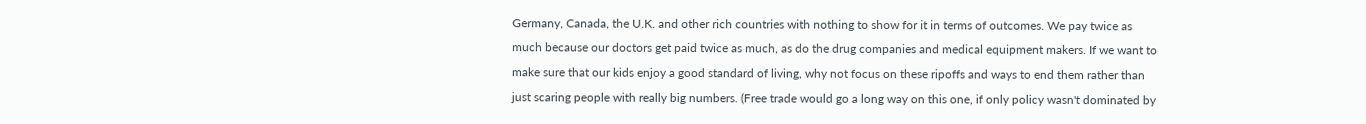Germany, Canada, the U.K. and other rich countries with nothing to show for it in terms of outcomes. We pay twice as much because our doctors get paid twice as much, as do the drug companies and medical equipment makers. If we want to make sure that our kids enjoy a good standard of living, why not focus on these ripoffs and ways to end them rather than just scaring people with really big numbers. (Free trade would go a long way on this one, if only policy wasn't dominated by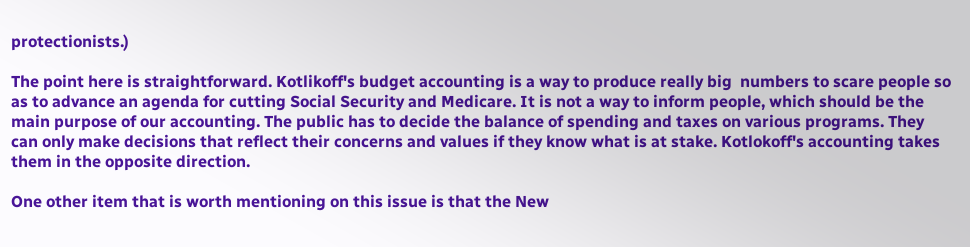protectionists.)

The point here is straightforward. Kotlikoff's budget accounting is a way to produce really big  numbers to scare people so as to advance an agenda for cutting Social Security and Medicare. It is not a way to inform people, which should be the main purpose of our accounting. The public has to decide the balance of spending and taxes on various programs. They can only make decisions that reflect their concerns and values if they know what is at stake. Kotlokoff's accounting takes them in the opposite direction.

One other item that is worth mentioning on this issue is that the New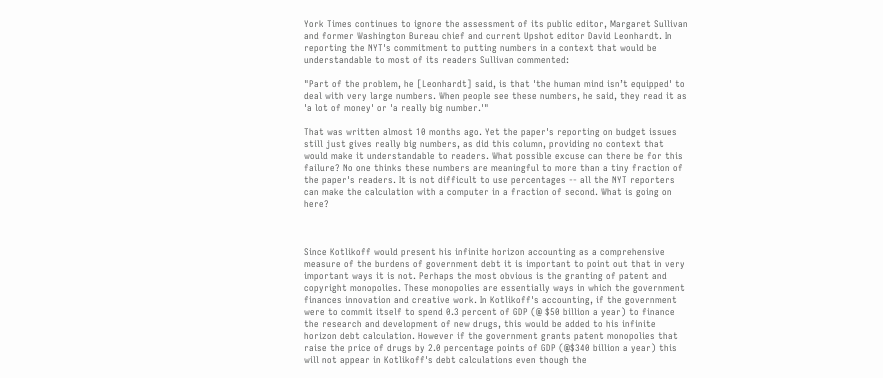York Times continues to ignore the assessment of its public editor, Margaret Sullivan and former Washington Bureau chief and current Upshot editor David Leonhardt. In reporting the NYT's commitment to putting numbers in a context that would be understandable to most of its readers Sullivan commented:

"Part of the problem, he [Leonhardt] said, is that 'the human mind isn’t equipped' to deal with very large numbers. When people see these numbers, he said, they read it as 'a lot of money' or 'a really big number.'"

That was written almost 10 months ago. Yet the paper's reporting on budget issues still just gives really big numbers, as did this column, providing no context that would make it understandable to readers. What possible excuse can there be for this failure? No one thinks these numbers are meaningful to more than a tiny fraction of the paper's readers. It is not difficult to use percentages -- all the NYT reporters can make the calculation with a computer in a fraction of second. What is going on here?



Since Kotlikoff would present his infinite horizon accounting as a comprehensive measure of the burdens of government debt it is important to point out that in very important ways it is not. Perhaps the most obvious is the granting of patent and copyright monopolies. These monopolies are essentially ways in which the government finances innovation and creative work. In Kotlikoff's accounting, if the government were to commit itself to spend 0.3 percent of GDP (@ $50 billion a year) to finance the research and development of new drugs, this would be added to his infinite horizon debt calculation. However if the government grants patent monopolies that raise the price of drugs by 2.0 percentage points of GDP (@$340 billion a year) this will not appear in Kotlikoff's debt calculations even though the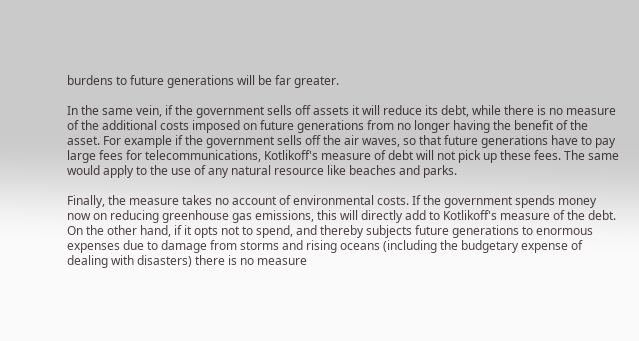burdens to future generations will be far greater.

In the same vein, if the government sells off assets it will reduce its debt, while there is no measure of the additional costs imposed on future generations from no longer having the benefit of the asset. For example if the government sells off the air waves, so that future generations have to pay large fees for telecommunications, Kotlikoff's measure of debt will not pick up these fees. The same would apply to the use of any natural resource like beaches and parks.

Finally, the measure takes no account of environmental costs. If the government spends money now on reducing greenhouse gas emissions, this will directly add to Kotlikoff's measure of the debt. On the other hand, if it opts not to spend, and thereby subjects future generations to enormous expenses due to damage from storms and rising oceans (including the budgetary expense of dealing with disasters) there is no measure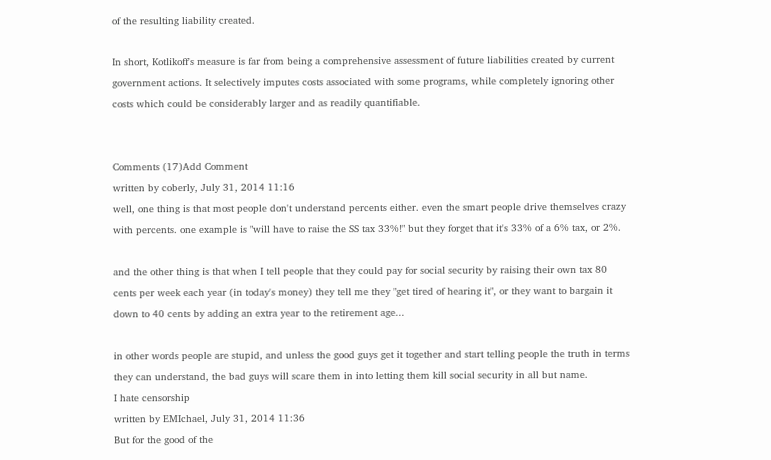of the resulting liability created.

In short, Kotlikoff's measure is far from being a comprehensive assessment of future liabilities created by current government actions. It selectively imputes costs associated with some programs, while completely ignoring other costs which could be considerably larger and as readily quantifiable.


Comments (17)Add Comment
written by coberly, July 31, 2014 11:16
well, one thing is that most people don't understand percents either. even the smart people drive themselves crazy with percents. one example is "will have to raise the SS tax 33%!" but they forget that it's 33% of a 6% tax, or 2%.

and the other thing is that when I tell people that they could pay for social security by raising their own tax 80 cents per week each year (in today's money) they tell me they "get tired of hearing it", or they want to bargain it down to 40 cents by adding an extra year to the retirement age...

in other words people are stupid, and unless the good guys get it together and start telling people the truth in terms they can understand, the bad guys will scare them in into letting them kill social security in all but name.
I hate censorship
written by EMIchael, July 31, 2014 11:36
But for the good of the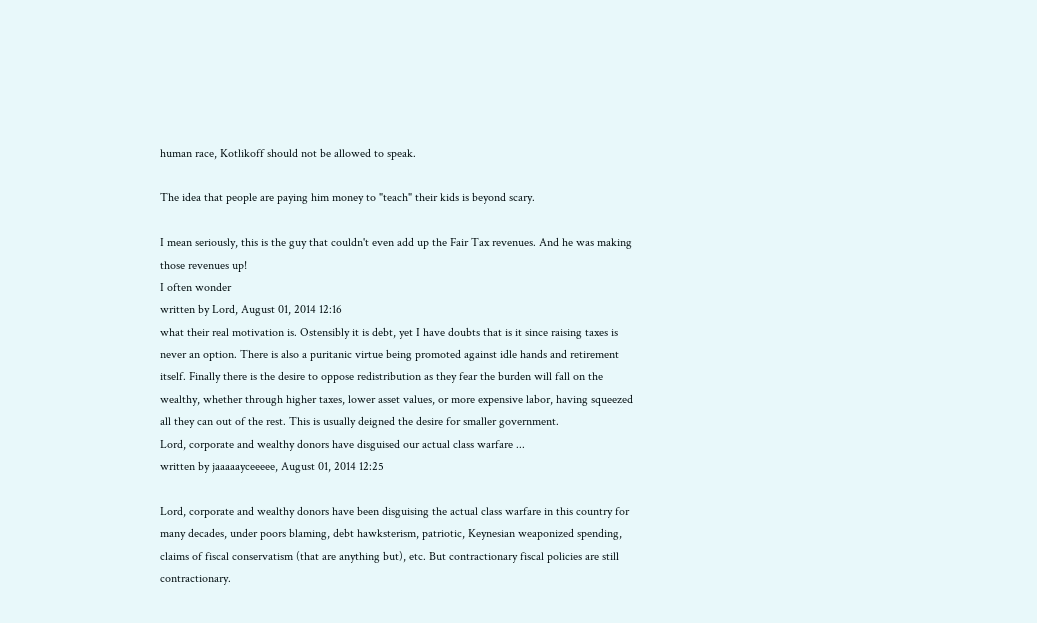human race, Kotlikoff should not be allowed to speak.

The idea that people are paying him money to "teach" their kids is beyond scary.

I mean seriously, this is the guy that couldn't even add up the Fair Tax revenues. And he was making those revenues up!
I often wonder
written by Lord, August 01, 2014 12:16
what their real motivation is. Ostensibly it is debt, yet I have doubts that is it since raising taxes is never an option. There is also a puritanic virtue being promoted against idle hands and retirement itself. Finally there is the desire to oppose redistribution as they fear the burden will fall on the wealthy, whether through higher taxes, lower asset values, or more expensive labor, having squeezed all they can out of the rest. This is usually deigned the desire for smaller government.
Lord, corporate and wealthy donors have disguised our actual class warfare ...
written by jaaaaayceeeee, August 01, 2014 12:25

Lord, corporate and wealthy donors have been disguising the actual class warfare in this country for many decades, under poors blaming, debt hawksterism, patriotic, Keynesian weaponized spending, claims of fiscal conservatism (that are anything but), etc. But contractionary fiscal policies are still contractionary.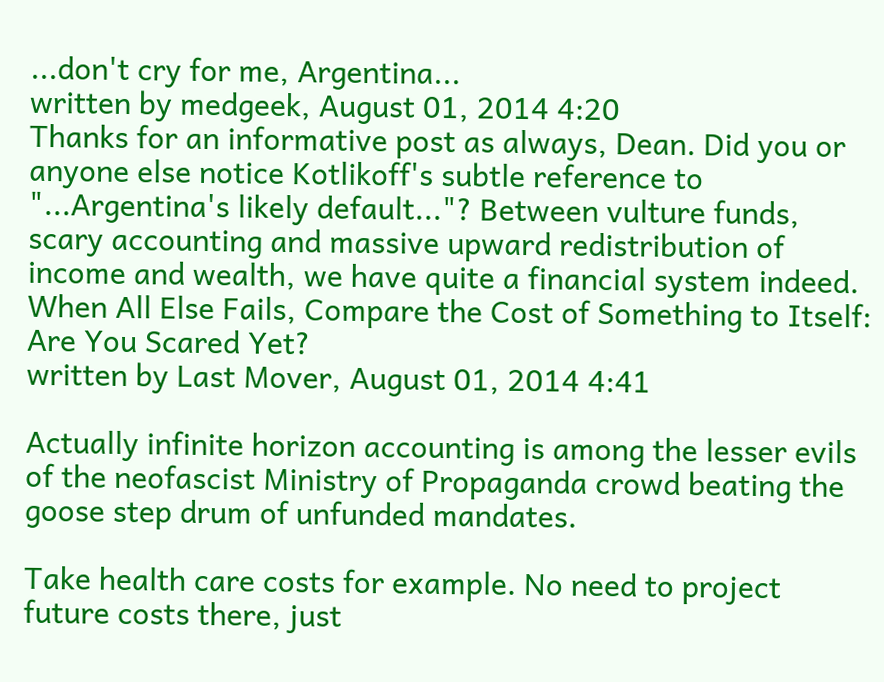...don't cry for me, Argentina...
written by medgeek, August 01, 2014 4:20
Thanks for an informative post as always, Dean. Did you or anyone else notice Kotlikoff's subtle reference to "...Argentina's likely default..."? Between vulture funds, scary accounting and massive upward redistribution of income and wealth, we have quite a financial system indeed.
When All Else Fails, Compare the Cost of Something to Itself: Are You Scared Yet?
written by Last Mover, August 01, 2014 4:41

Actually infinite horizon accounting is among the lesser evils of the neofascist Ministry of Propaganda crowd beating the goose step drum of unfunded mandates.

Take health care costs for example. No need to project future costs there, just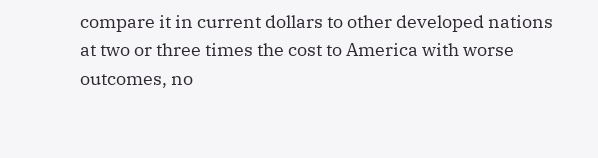compare it in current dollars to other developed nations at two or three times the cost to America with worse outcomes, no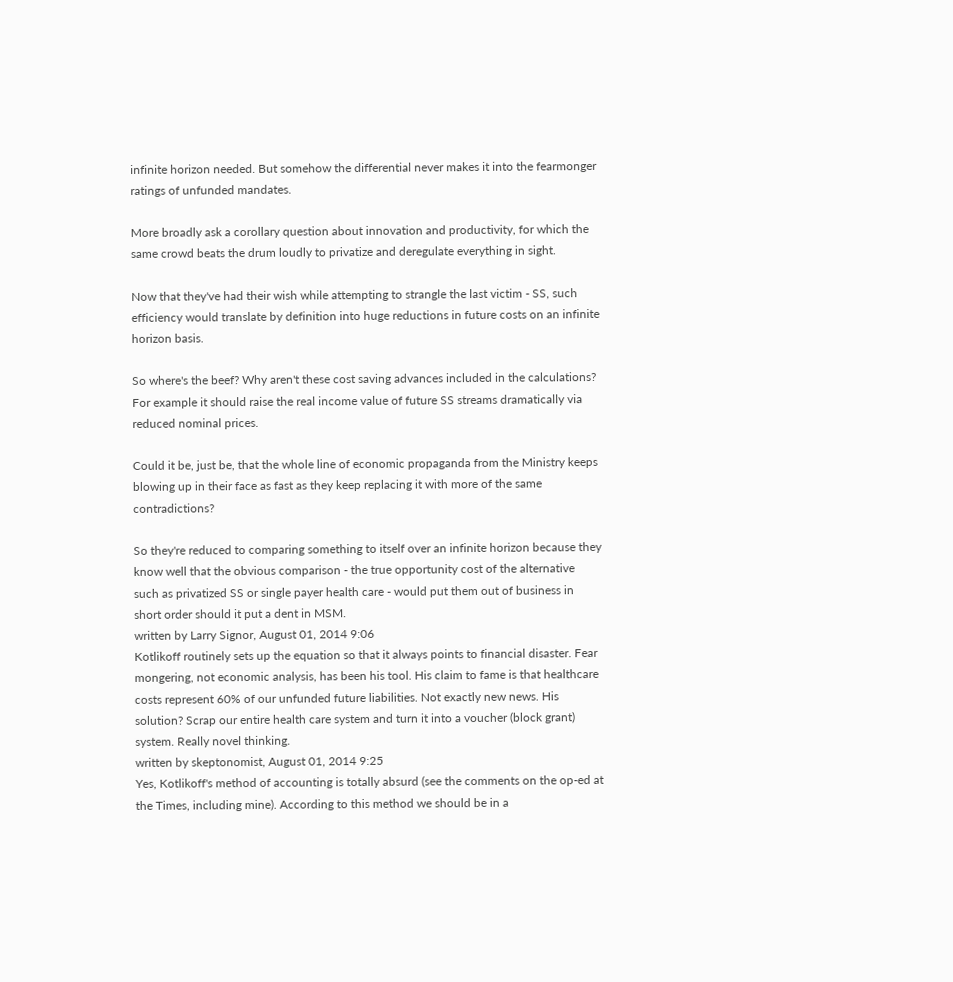infinite horizon needed. But somehow the differential never makes it into the fearmonger ratings of unfunded mandates.

More broadly ask a corollary question about innovation and productivity, for which the same crowd beats the drum loudly to privatize and deregulate everything in sight.

Now that they've had their wish while attempting to strangle the last victim - SS, such efficiency would translate by definition into huge reductions in future costs on an infinite horizon basis.

So where's the beef? Why aren't these cost saving advances included in the calculations? For example it should raise the real income value of future SS streams dramatically via reduced nominal prices.

Could it be, just be, that the whole line of economic propaganda from the Ministry keeps blowing up in their face as fast as they keep replacing it with more of the same contradictions?

So they're reduced to comparing something to itself over an infinite horizon because they know well that the obvious comparison - the true opportunity cost of the alternative such as privatized SS or single payer health care - would put them out of business in short order should it put a dent in MSM.
written by Larry Signor, August 01, 2014 9:06
Kotlikoff routinely sets up the equation so that it always points to financial disaster. Fear mongering, not economic analysis, has been his tool. His claim to fame is that healthcare costs represent 60% of our unfunded future liabilities. Not exactly new news. His solution? Scrap our entire health care system and turn it into a voucher (block grant) system. Really novel thinking.
written by skeptonomist, August 01, 2014 9:25
Yes, Kotlikoff's method of accounting is totally absurd (see the comments on the op-ed at the Times, including mine). According to this method we should be in a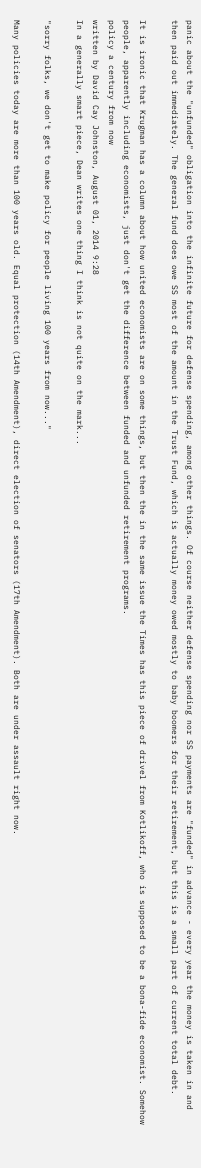panic about the "unfunded" obligation into the infinite future for defense spending, among other things. Of course neither defense spending nor SS payments are "funded" in advance - every year the money is taken in and then paid out immediately. The general fund does owe SS most of the amount in the Trust Fund, which is actually money owed mostly to baby boomers for their retirement, but this is a small part of current total debt.

It is ironic that Krugman has a column about how united economists are on some things, but then the in the same issue the Times has this piece of drivel from Kotlikoff, who is supposed to be a bona-fide economist. Somehow people, apparently including economists, just don't get the difference between funded and unfunded retirement programs.
policy a century from now
written by David Cay Johnston, August 01, 2014 9:28
In a generally smart piece, Dean writes one thing I think is not quite on the mark...

"sorry folks, we don't get to make policy for people living 100 years from now..."

Many policies today are more than 100 years old. Equal protection (14th Amendment), direct election of senators (17th Amendment). Both are under assault right now.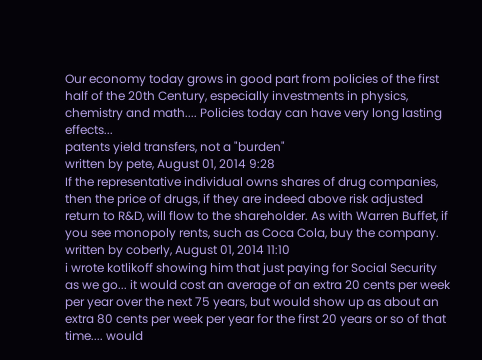Our economy today grows in good part from policies of the first half of the 20th Century, especially investments in physics, chemistry and math.... Policies today can have very long lasting effects...
patents yield transfers, not a "burden"
written by pete, August 01, 2014 9:28
If the representative individual owns shares of drug companies, then the price of drugs, if they are indeed above risk adjusted return to R&D, will flow to the shareholder. As with Warren Buffet, if you see monopoly rents, such as Coca Cola, buy the company.
written by coberly, August 01, 2014 11:10
i wrote kotlikoff showing him that just paying for Social Security as we go... it would cost an average of an extra 20 cents per week per year over the next 75 years, but would show up as about an extra 80 cents per week per year for the first 20 years or so of that time.... would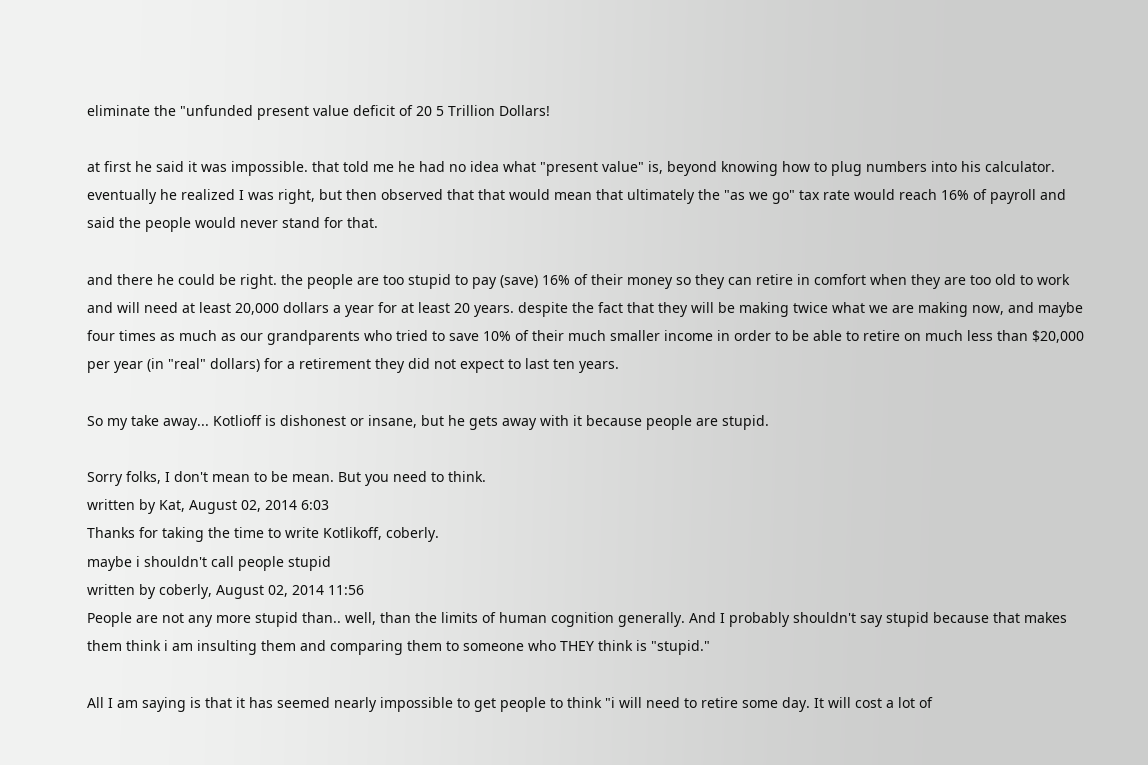eliminate the "unfunded present value deficit of 20 5 Trillion Dollars!

at first he said it was impossible. that told me he had no idea what "present value" is, beyond knowing how to plug numbers into his calculator. eventually he realized I was right, but then observed that that would mean that ultimately the "as we go" tax rate would reach 16% of payroll and said the people would never stand for that.

and there he could be right. the people are too stupid to pay (save) 16% of their money so they can retire in comfort when they are too old to work and will need at least 20,000 dollars a year for at least 20 years. despite the fact that they will be making twice what we are making now, and maybe four times as much as our grandparents who tried to save 10% of their much smaller income in order to be able to retire on much less than $20,000 per year (in "real" dollars) for a retirement they did not expect to last ten years.

So my take away... Kotlioff is dishonest or insane, but he gets away with it because people are stupid.

Sorry folks, I don't mean to be mean. But you need to think.
written by Kat, August 02, 2014 6:03
Thanks for taking the time to write Kotlikoff, coberly.
maybe i shouldn't call people stupid
written by coberly, August 02, 2014 11:56
People are not any more stupid than.. well, than the limits of human cognition generally. And I probably shouldn't say stupid because that makes them think i am insulting them and comparing them to someone who THEY think is "stupid."

All I am saying is that it has seemed nearly impossible to get people to think "i will need to retire some day. It will cost a lot of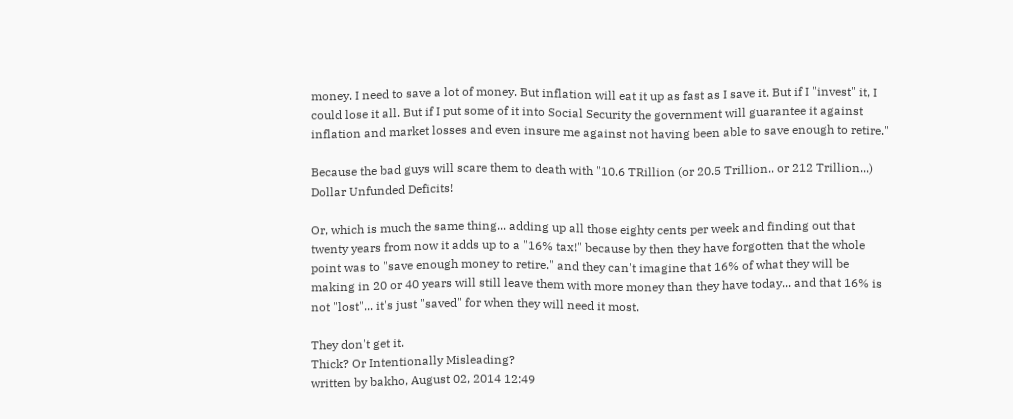money. I need to save a lot of money. But inflation will eat it up as fast as I save it. But if I "invest" it, I could lose it all. But if I put some of it into Social Security the government will guarantee it against inflation and market losses and even insure me against not having been able to save enough to retire."

Because the bad guys will scare them to death with "10.6 TRillion (or 20.5 Trillion.. or 212 Trillion...) Dollar Unfunded Deficits!

Or, which is much the same thing... adding up all those eighty cents per week and finding out that twenty years from now it adds up to a "16% tax!" because by then they have forgotten that the whole point was to "save enough money to retire." and they can't imagine that 16% of what they will be making in 20 or 40 years will still leave them with more money than they have today... and that 16% is not "lost"... it's just "saved" for when they will need it most.

They don't get it.
Thick? Or Intentionally Misleading?
written by bakho, August 02, 2014 12:49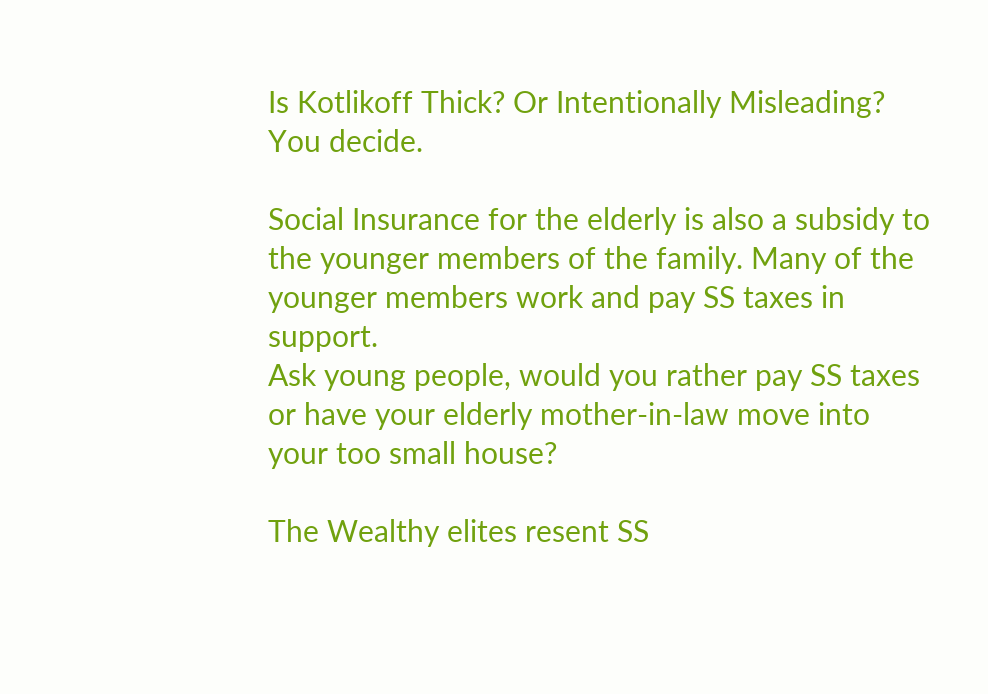Is Kotlikoff Thick? Or Intentionally Misleading? You decide.

Social Insurance for the elderly is also a subsidy to the younger members of the family. Many of the younger members work and pay SS taxes in support.
Ask young people, would you rather pay SS taxes or have your elderly mother-in-law move into your too small house?

The Wealthy elites resent SS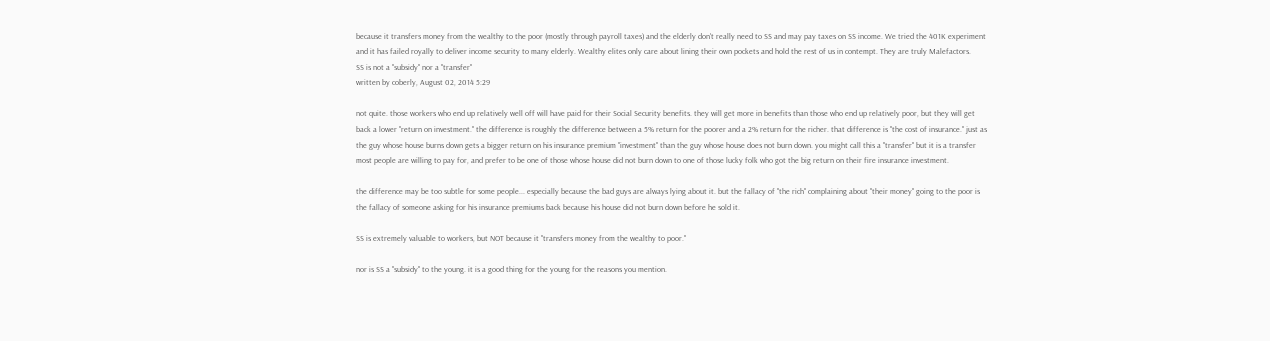because it transfers money from the wealthy to the poor (mostly through payroll taxes) and the elderly don't really need to SS and may pay taxes on SS income. We tried the 401K experiment and it has failed royally to deliver income security to many elderly. Wealthy elites only care about lining their own pockets and hold the rest of us in contempt. They are truly Malefactors.
SS is not a "subsidy" nor a "transfer"
written by coberly, August 02, 2014 5:29

not quite. those workers who end up relatively well off will have paid for their Social Security benefits. they will get more in benefits than those who end up relatively poor, but they will get back a lower "return on investment." the difference is roughly the difference between a 5% return for the poorer and a 2% return for the richer. that difference is "the cost of insurance." just as the guy whose house burns down gets a bigger return on his insurance premium "investment" than the guy whose house does not burn down. you might call this a "transfer" but it is a transfer most people are willing to pay for, and prefer to be one of those whose house did not burn down to one of those lucky folk who got the big return on their fire insurance investment.

the difference may be too subtle for some people... especially because the bad guys are always lying about it. but the fallacy of "the rich" complaining about "their money" going to the poor is the fallacy of someone asking for his insurance premiums back because his house did not burn down before he sold it.

SS is extremely valuable to workers, but NOT because it "transfers money from the wealthy to poor."

nor is SS a "subsidy" to the young. it is a good thing for the young for the reasons you mention.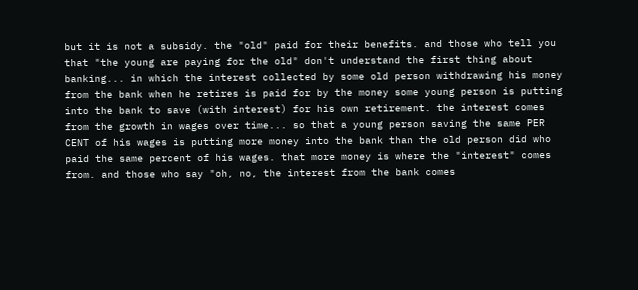but it is not a subsidy. the "old" paid for their benefits. and those who tell you that "the young are paying for the old" don't understand the first thing about banking... in which the interest collected by some old person withdrawing his money from the bank when he retires is paid for by the money some young person is putting into the bank to save (with interest) for his own retirement. the interest comes from the growth in wages over time... so that a young person saving the same PER CENT of his wages is putting more money into the bank than the old person did who paid the same percent of his wages. that more money is where the "interest" comes from. and those who say "oh, no, the interest from the bank comes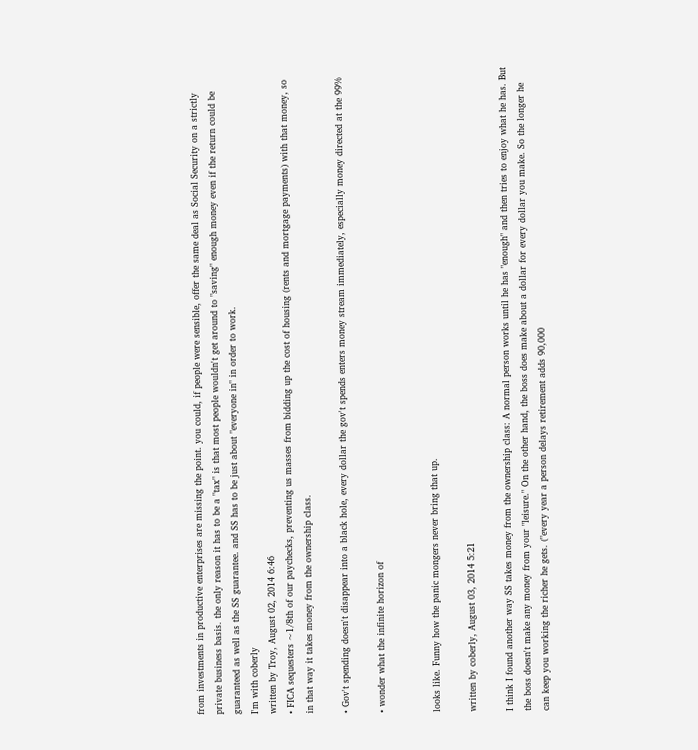from investments in productive enterprises are missing the point. you could, if people were sensible, offer the same deal as Social Security on a strictly private business basis. the only reason it has to be a "tax" is that most people wouldn't get around to "saving" enough money even if the return could be guaranteed as well as the SS guarantee. and SS has to be just about "everyone in" in order to work.
I'm with coberly
written by Troy, August 02, 2014 6:46
• FICA sequesters ~1/8th of our paychecks, preventing us masses from bidding up the cost of housing (rents and mortgage payments) with that money, so in that way it takes money from the ownership class.

• Gov't spending doesn't disappear into a black hole, every dollar the gov't spends enters money stream immediately, especially money directed at the 99%

• wonder what the infinite horizon of


looks like. Funny how the panic mongers never bring that up.

written by coberly, August 03, 2014 5:21

I think I found another way SS takes money from the ownership class: A normal person works until he has "enough" and then tries to enjoy what he has. But the boss doesn't make any money from your "leisure." On the other hand, the boss does make about a dollar for every dollar you make. So the longer he can keep you working the richer he gets. ("every year a person delays retirement adds 90,000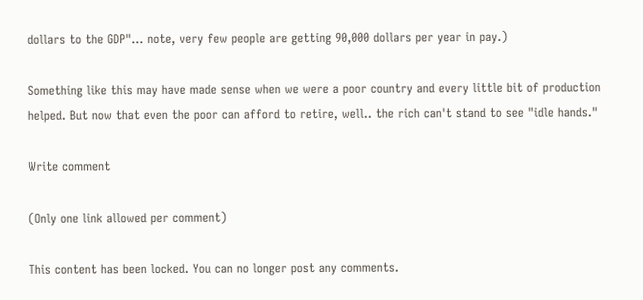dollars to the GDP"... note, very few people are getting 90,000 dollars per year in pay.)

Something like this may have made sense when we were a poor country and every little bit of production helped. But now that even the poor can afford to retire, well.. the rich can't stand to see "idle hands."

Write comment

(Only one link allowed per comment)

This content has been locked. You can no longer post any comments.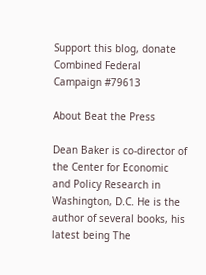Support this blog, donate
Combined Federal Campaign #79613

About Beat the Press

Dean Baker is co-director of the Center for Economic and Policy Research in Washington, D.C. He is the author of several books, his latest being The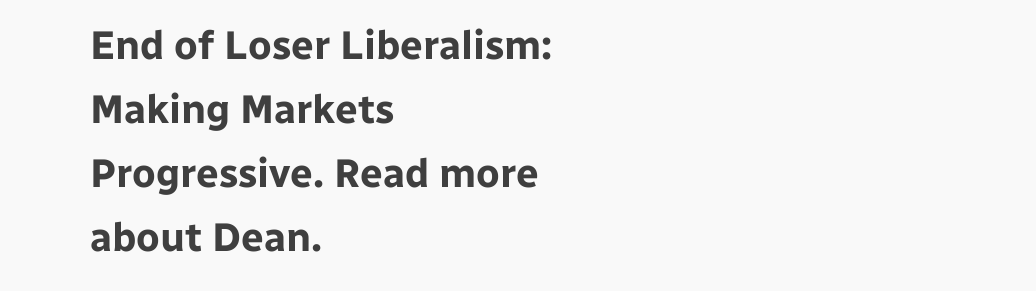End of Loser Liberalism: Making Markets Progressive. Read more about Dean.